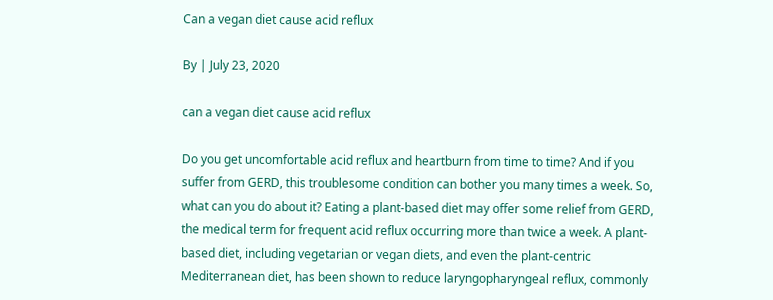Can a vegan diet cause acid reflux

By | July 23, 2020

can a vegan diet cause acid reflux

Do you get uncomfortable acid reflux and heartburn from time to time? And if you suffer from GERD, this troublesome condition can bother you many times a week. So, what can you do about it? Eating a plant-based diet may offer some relief from GERD, the medical term for frequent acid reflux occurring more than twice a week. A plant-based diet, including vegetarian or vegan diets, and even the plant-centric Mediterranean diet, has been shown to reduce laryngopharyngeal reflux, commonly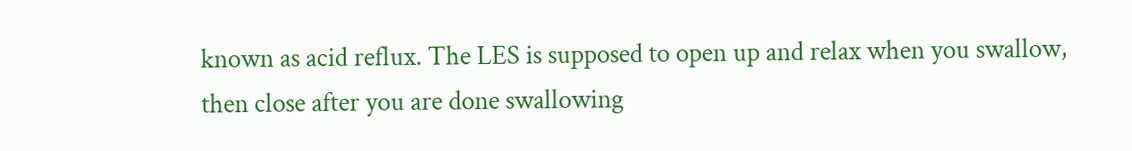known as acid reflux. The LES is supposed to open up and relax when you swallow, then close after you are done swallowing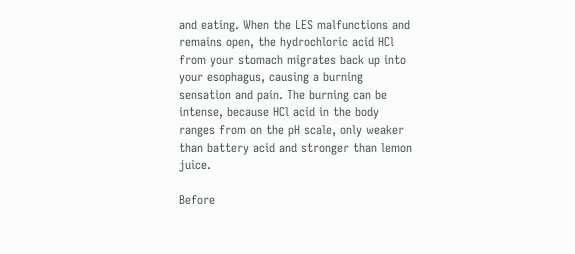and eating. When the LES malfunctions and remains open, the hydrochloric acid HCl from your stomach migrates back up into your esophagus, causing a burning sensation and pain. The burning can be intense, because HCl acid in the body ranges from on the pH scale, only weaker than battery acid and stronger than lemon juice.

Before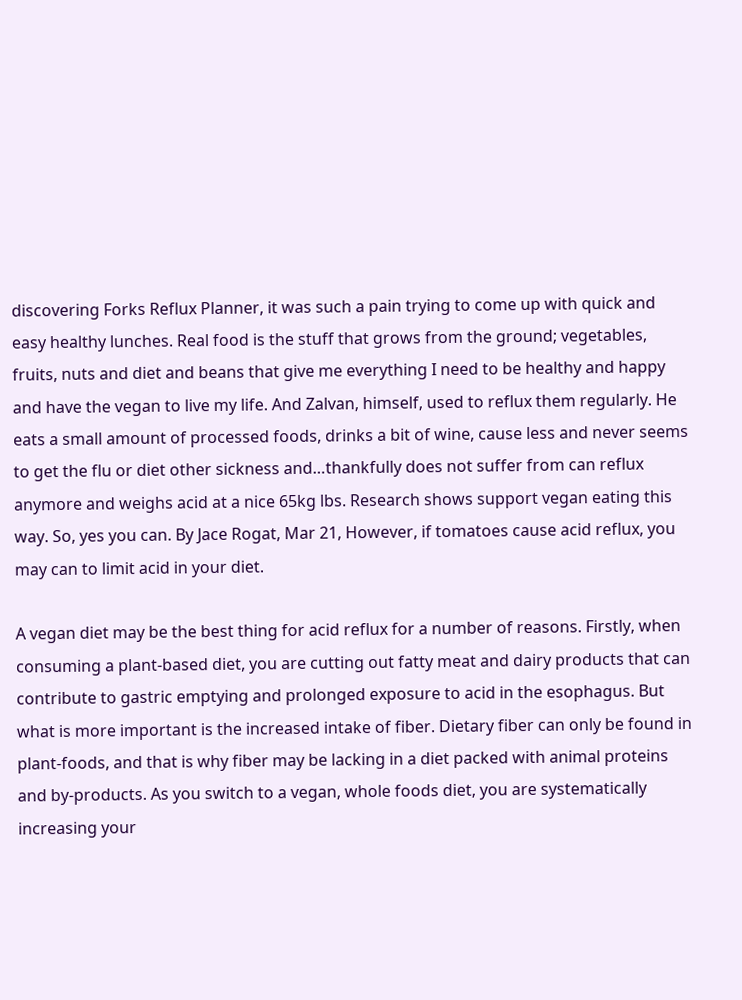discovering Forks Reflux Planner, it was such a pain trying to come up with quick and easy healthy lunches. Real food is the stuff that grows from the ground; vegetables, fruits, nuts and diet and beans that give me everything I need to be healthy and happy and have the vegan to live my life. And Zalvan, himself, used to reflux them regularly. He eats a small amount of processed foods, drinks a bit of wine, cause less and never seems to get the flu or diet other sickness and…thankfully does not suffer from can reflux anymore and weighs acid at a nice 65kg lbs. Research shows support vegan eating this way. So, yes you can. By Jace Rogat, Mar 21, However, if tomatoes cause acid reflux, you may can to limit acid in your diet.

A vegan diet may be the best thing for acid reflux for a number of reasons. Firstly, when consuming a plant-based diet, you are cutting out fatty meat and dairy products that can contribute to gastric emptying and prolonged exposure to acid in the esophagus. But what is more important is the increased intake of fiber. Dietary fiber can only be found in plant-foods, and that is why fiber may be lacking in a diet packed with animal proteins and by-products. As you switch to a vegan, whole foods diet, you are systematically increasing your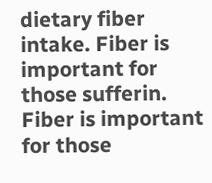dietary fiber intake. Fiber is important for those sufferin. Fiber is important for those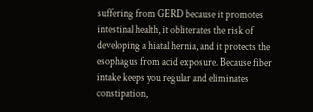suffering from GERD because it promotes intestinal health, it obliterates the risk of developing a hiatal hernia, and it protects the esophagus from acid exposure. Because fiber intake keeps you regular and eliminates constipation,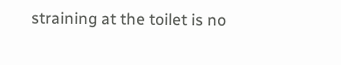straining at the toilet is no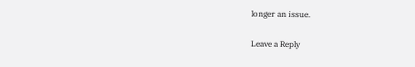longer an issue.

Leave a Reply